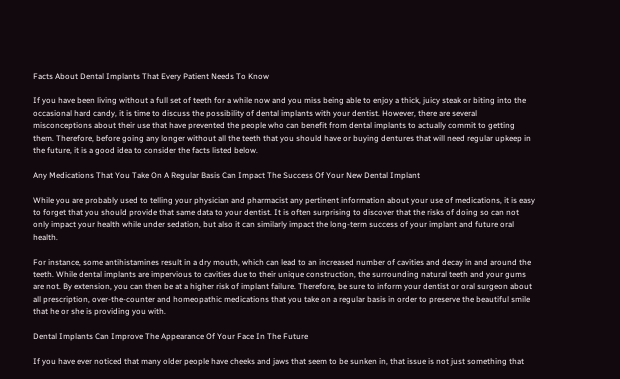Facts About Dental Implants That Every Patient Needs To Know

If you have been living without a full set of teeth for a while now and you miss being able to enjoy a thick, juicy steak or biting into the occasional hard candy, it is time to discuss the possibility of dental implants with your dentist. However, there are several misconceptions about their use that have prevented the people who can benefit from dental implants to actually commit to getting them. Therefore, before going any longer without all the teeth that you should have or buying dentures that will need regular upkeep in the future, it is a good idea to consider the facts listed below.

Any Medications That You Take On A Regular Basis Can Impact The Success Of Your New Dental Implant

While you are probably used to telling your physician and pharmacist any pertinent information about your use of medications, it is easy to forget that you should provide that same data to your dentist. It is often surprising to discover that the risks of doing so can not only impact your health while under sedation, but also it can similarly impact the long-term success of your implant and future oral health.

For instance, some antihistamines result in a dry mouth, which can lead to an increased number of cavities and decay in and around the teeth. While dental implants are impervious to cavities due to their unique construction, the surrounding natural teeth and your gums are not. By extension, you can then be at a higher risk of implant failure. Therefore, be sure to inform your dentist or oral surgeon about all prescription, over-the-counter and homeopathic medications that you take on a regular basis in order to preserve the beautiful smile that he or she is providing you with.

Dental Implants Can Improve The Appearance Of Your Face In The Future

If you have ever noticed that many older people have cheeks and jaws that seem to be sunken in, that issue is not just something that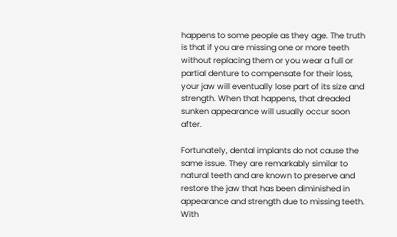happens to some people as they age. The truth is that if you are missing one or more teeth without replacing them or you wear a full or partial denture to compensate for their loss, your jaw will eventually lose part of its size and strength. When that happens, that dreaded sunken appearance will usually occur soon after.

Fortunately, dental implants do not cause the same issue. They are remarkably similar to natural teeth and are known to preserve and restore the jaw that has been diminished in appearance and strength due to missing teeth. With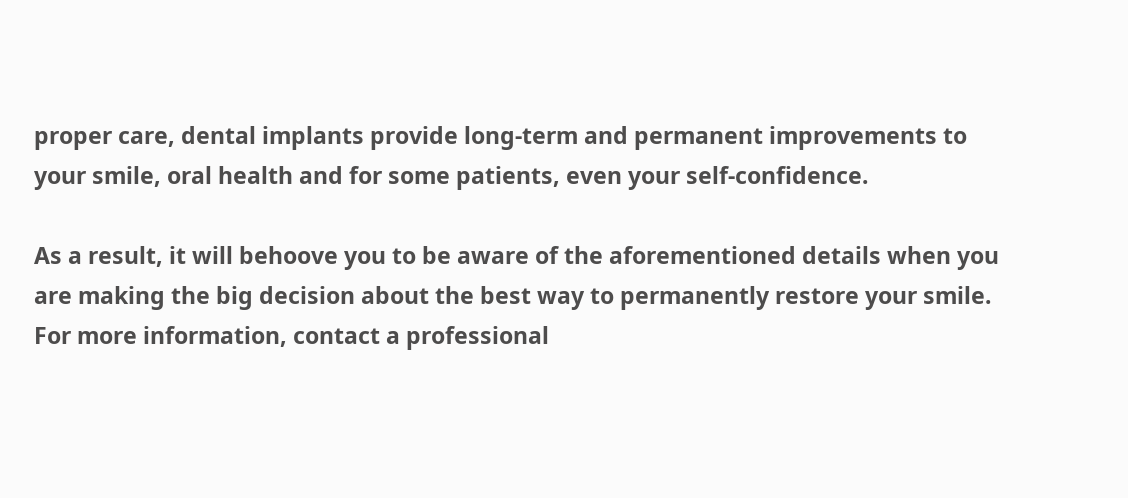proper care, dental implants provide long-term and permanent improvements to your smile, oral health and for some patients, even your self-confidence.

As a result, it will behoove you to be aware of the aforementioned details when you are making the big decision about the best way to permanently restore your smile. For more information, contact a professional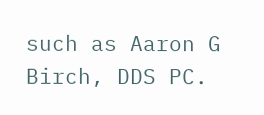such as Aaron G Birch, DDS PC.